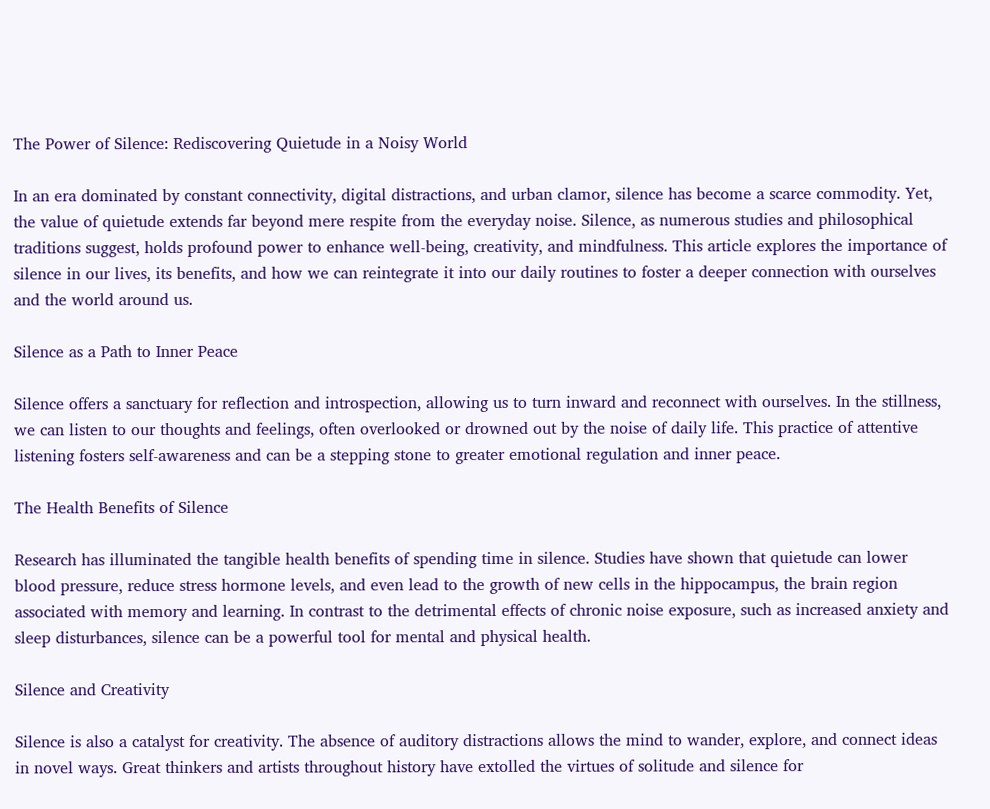The Power of Silence: Rediscovering Quietude in a Noisy World

In an era dominated by constant connectivity, digital distractions, and urban clamor, silence has become a scarce commodity. Yet, the value of quietude extends far beyond mere respite from the everyday noise. Silence, as numerous studies and philosophical traditions suggest, holds profound power to enhance well-being, creativity, and mindfulness. This article explores the importance of silence in our lives, its benefits, and how we can reintegrate it into our daily routines to foster a deeper connection with ourselves and the world around us.

Silence as a Path to Inner Peace

Silence offers a sanctuary for reflection and introspection, allowing us to turn inward and reconnect with ourselves. In the stillness, we can listen to our thoughts and feelings, often overlooked or drowned out by the noise of daily life. This practice of attentive listening fosters self-awareness and can be a stepping stone to greater emotional regulation and inner peace.

The Health Benefits of Silence

Research has illuminated the tangible health benefits of spending time in silence. Studies have shown that quietude can lower blood pressure, reduce stress hormone levels, and even lead to the growth of new cells in the hippocampus, the brain region associated with memory and learning. In contrast to the detrimental effects of chronic noise exposure, such as increased anxiety and sleep disturbances, silence can be a powerful tool for mental and physical health.

Silence and Creativity

Silence is also a catalyst for creativity. The absence of auditory distractions allows the mind to wander, explore, and connect ideas in novel ways. Great thinkers and artists throughout history have extolled the virtues of solitude and silence for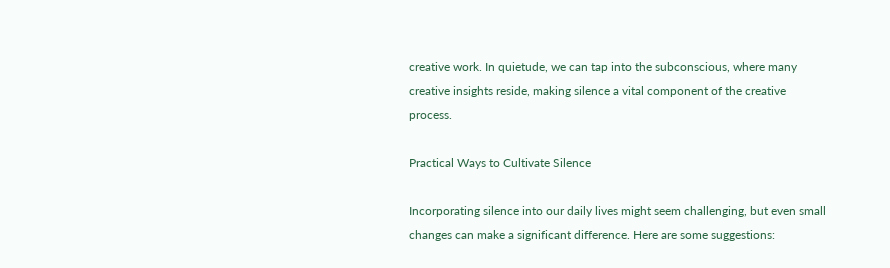creative work. In quietude, we can tap into the subconscious, where many creative insights reside, making silence a vital component of the creative process.

Practical Ways to Cultivate Silence

Incorporating silence into our daily lives might seem challenging, but even small changes can make a significant difference. Here are some suggestions: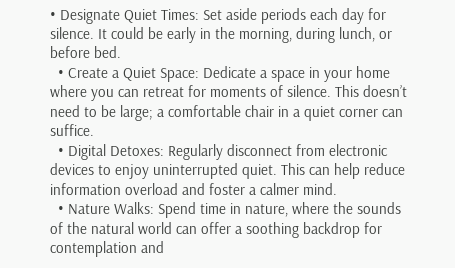• Designate Quiet Times: Set aside periods each day for silence. It could be early in the morning, during lunch, or before bed.
  • Create a Quiet Space: Dedicate a space in your home where you can retreat for moments of silence. This doesn’t need to be large; a comfortable chair in a quiet corner can suffice.
  • Digital Detoxes: Regularly disconnect from electronic devices to enjoy uninterrupted quiet. This can help reduce information overload and foster a calmer mind.
  • Nature Walks: Spend time in nature, where the sounds of the natural world can offer a soothing backdrop for contemplation and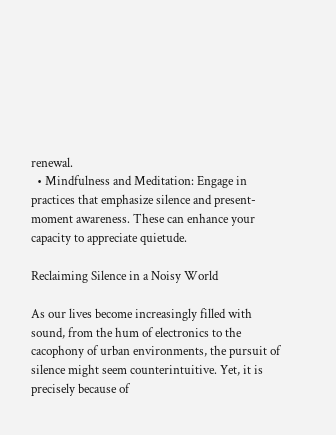renewal.
  • Mindfulness and Meditation: Engage in practices that emphasize silence and present-moment awareness. These can enhance your capacity to appreciate quietude.

Reclaiming Silence in a Noisy World

As our lives become increasingly filled with sound, from the hum of electronics to the cacophony of urban environments, the pursuit of silence might seem counterintuitive. Yet, it is precisely because of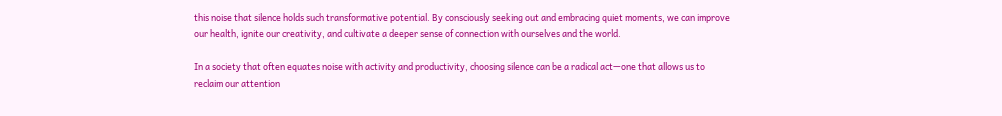this noise that silence holds such transformative potential. By consciously seeking out and embracing quiet moments, we can improve our health, ignite our creativity, and cultivate a deeper sense of connection with ourselves and the world.

In a society that often equates noise with activity and productivity, choosing silence can be a radical act—one that allows us to reclaim our attention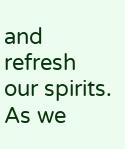and refresh our spirits. As we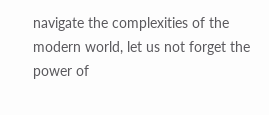navigate the complexities of the modern world, let us not forget the power of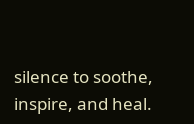silence to soothe, inspire, and heal.